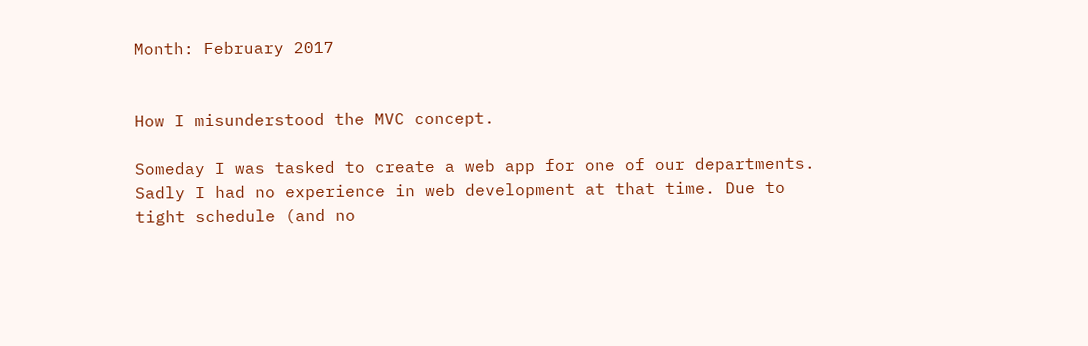Month: February 2017


How I misunderstood the MVC concept.

Someday I was tasked to create a web app for one of our departments. Sadly I had no experience in web development at that time. Due to tight schedule (and no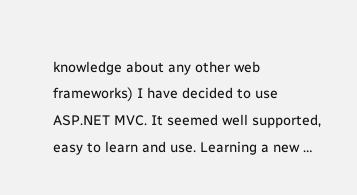knowledge about any other web frameworks) I have decided to use ASP.NET MVC. It seemed well supported, easy to learn and use. Learning a new …